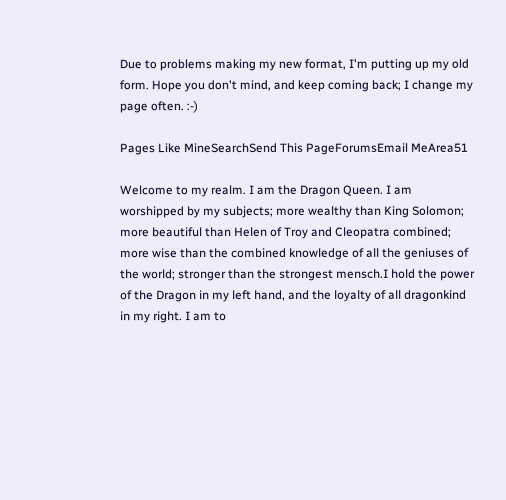Due to problems making my new format, I'm putting up my old form. Hope you don't mind, and keep coming back; I change my page often. :-)

Pages Like MineSearchSend This PageForumsEmail MeArea51

Welcome to my realm. I am the Dragon Queen. I am worshipped by my subjects; more wealthy than King Solomon; more beautiful than Helen of Troy and Cleopatra combined; more wise than the combined knowledge of all the geniuses of the world; stronger than the strongest mensch.I hold the power of the Dragon in my left hand, and the loyalty of all dragonkind in my right. I am to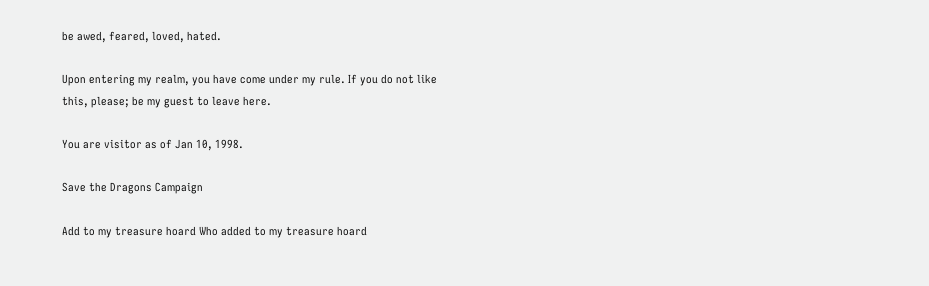be awed, feared, loved, hated.

Upon entering my realm, you have come under my rule. If you do not like this, please; be my guest to leave here.

You are visitor as of Jan 10, 1998.

Save the Dragons Campaign

Add to my treasure hoard Who added to my treasure hoard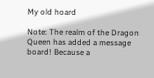My old hoard

Note: The realm of the Dragon Queen has added a message board! Because a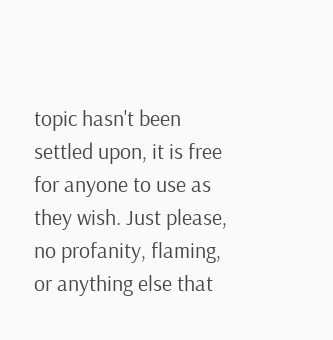topic hasn't been settled upon, it is free for anyone to use as they wish. Just please, no profanity, flaming, or anything else that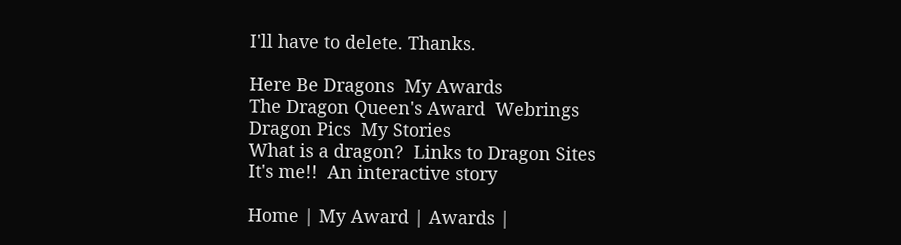I'll have to delete. Thanks.

Here Be Dragons  My Awards
The Dragon Queen's Award  Webrings
Dragon Pics  My Stories
What is a dragon?  Links to Dragon Sites
It's me!!  An interactive story

Home | My Award | Awards |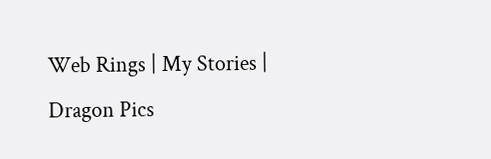Web Rings | My Stories | Dragon Pics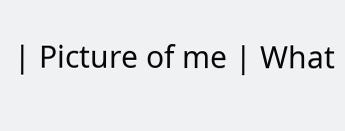| Picture of me | What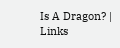Is A Dragon? | Links